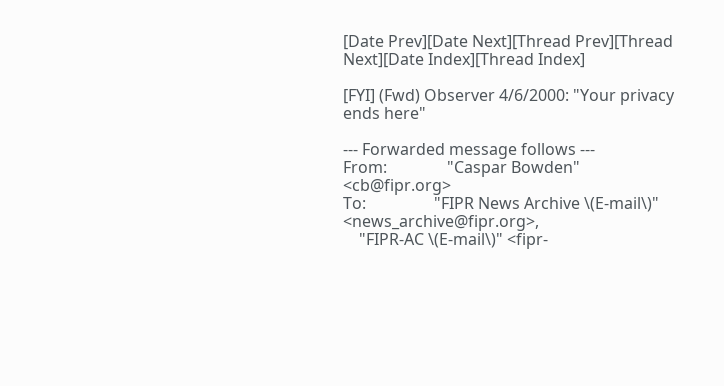[Date Prev][Date Next][Thread Prev][Thread Next][Date Index][Thread Index]

[FYI] (Fwd) Observer 4/6/2000: "Your privacy ends here"

--- Forwarded message follows ---
From:               "Caspar Bowden" <cb@fipr.org>
To:                 "FIPR News Archive \(E-mail\)" <news_archive@fipr.org>,
    "FIPR-AC \(E-mail\)" <fipr-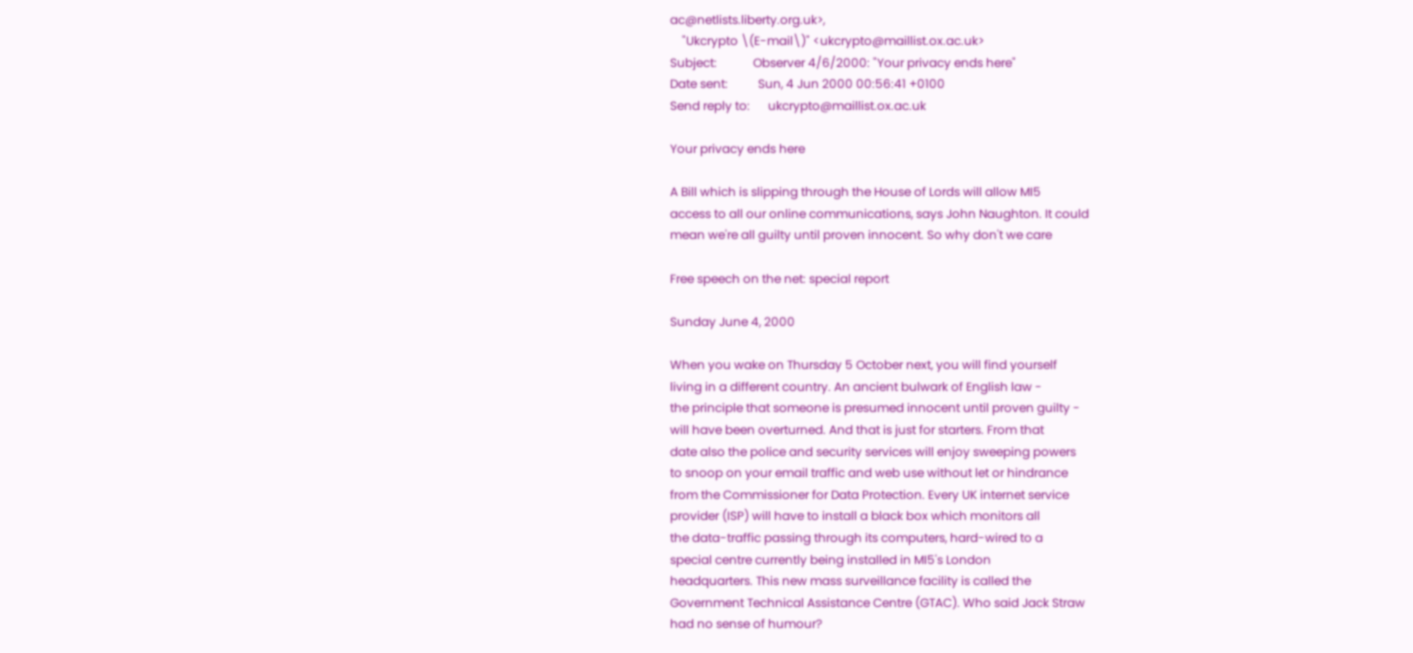ac@netlists.liberty.org.uk>,
    "Ukcrypto \(E-mail\)" <ukcrypto@maillist.ox.ac.uk>
Subject:            Observer 4/6/2000: "Your privacy ends here"
Date sent:          Sun, 4 Jun 2000 00:56:41 +0100
Send reply to:      ukcrypto@maillist.ox.ac.uk

Your privacy ends here

A Bill which is slipping through the House of Lords will allow MI5
access to all our online communications, says John Naughton. It could
mean we're all guilty until proven innocent. So why don't we care

Free speech on the net: special report

Sunday June 4, 2000

When you wake on Thursday 5 October next, you will find yourself
living in a different country. An ancient bulwark of English law -
the principle that someone is presumed innocent until proven guilty -
will have been overturned. And that is just for starters. From that
date also the police and security services will enjoy sweeping powers
to snoop on your email traffic and web use without let or hindrance
from the Commissioner for Data Protection. Every UK internet service
provider (ISP) will have to install a black box which monitors all
the data-traffic passing through its computers, hard-wired to a
special centre currently being installed in MI5's London
headquarters. This new mass surveillance facility is called the
Government Technical Assistance Centre (GTAC). Who said Jack Straw
had no sense of humour?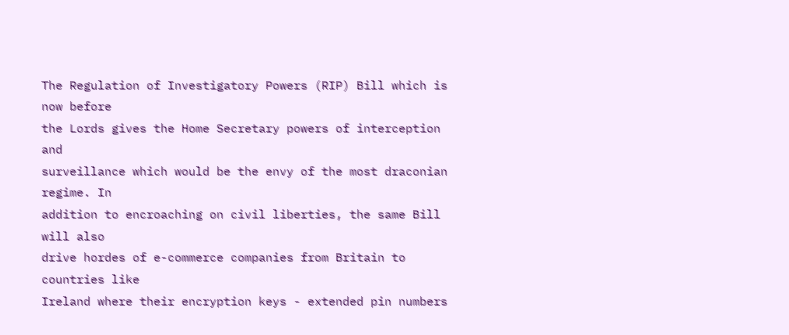The Regulation of Investigatory Powers (RIP) Bill which is now before
the Lords gives the Home Secretary powers of interception and
surveillance which would be the envy of the most draconian regime. In
addition to encroaching on civil liberties, the same Bill will also
drive hordes of e-commerce companies from Britain to countries like
Ireland where their encryption keys - extended pin numbers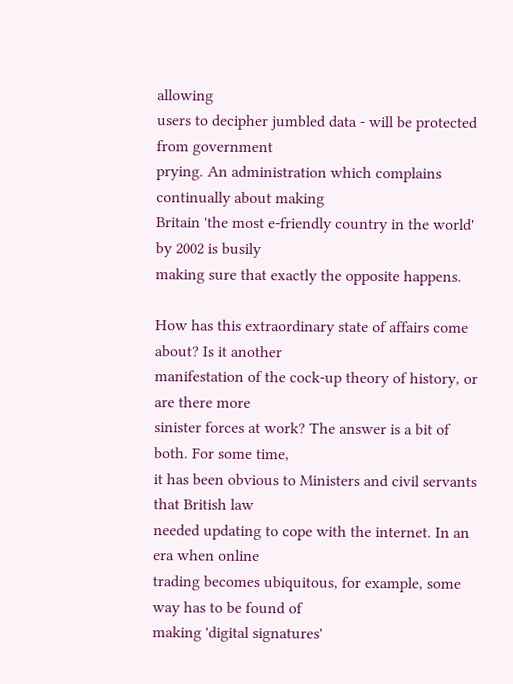allowing
users to decipher jumbled data - will be protected from government
prying. An administration which complains continually about making
Britain 'the most e-friendly country in the world' by 2002 is busily
making sure that exactly the opposite happens.

How has this extraordinary state of affairs come about? Is it another
manifestation of the cock-up theory of history, or are there more
sinister forces at work? The answer is a bit of both. For some time,
it has been obvious to Ministers and civil servants that British law
needed updating to cope with the internet. In an era when online
trading becomes ubiquitous, for example, some way has to be found of
making 'digital signatures'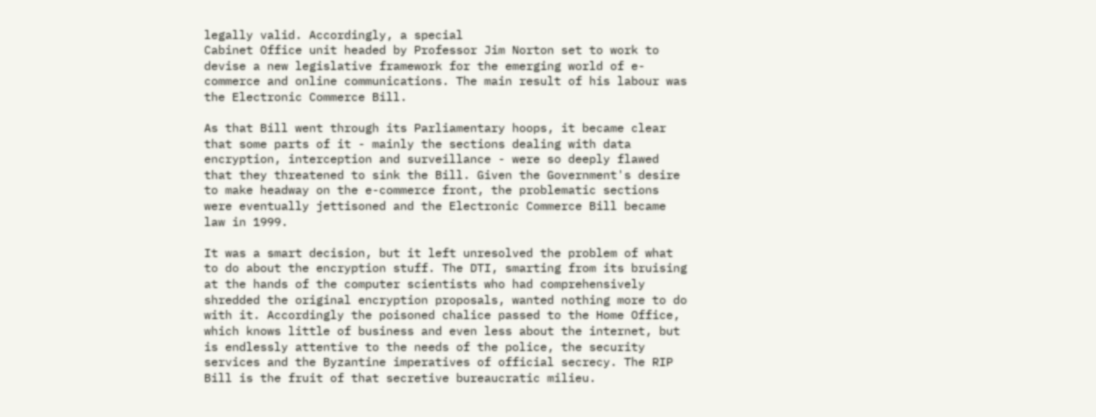legally valid. Accordingly, a special
Cabinet Office unit headed by Professor Jim Norton set to work to
devise a new legislative framework for the emerging world of e-
commerce and online communications. The main result of his labour was
the Electronic Commerce Bill.

As that Bill went through its Parliamentary hoops, it became clear
that some parts of it - mainly the sections dealing with data
encryption, interception and surveillance - were so deeply flawed
that they threatened to sink the Bill. Given the Government's desire
to make headway on the e-commerce front, the problematic sections
were eventually jettisoned and the Electronic Commerce Bill became
law in 1999.

It was a smart decision, but it left unresolved the problem of what
to do about the encryption stuff. The DTI, smarting from its bruising
at the hands of the computer scientists who had comprehensively
shredded the original encryption proposals, wanted nothing more to do
with it. Accordingly the poisoned chalice passed to the Home Office,
which knows little of business and even less about the internet, but
is endlessly attentive to the needs of the police, the security
services and the Byzantine imperatives of official secrecy. The RIP
Bill is the fruit of that secretive bureaucratic milieu.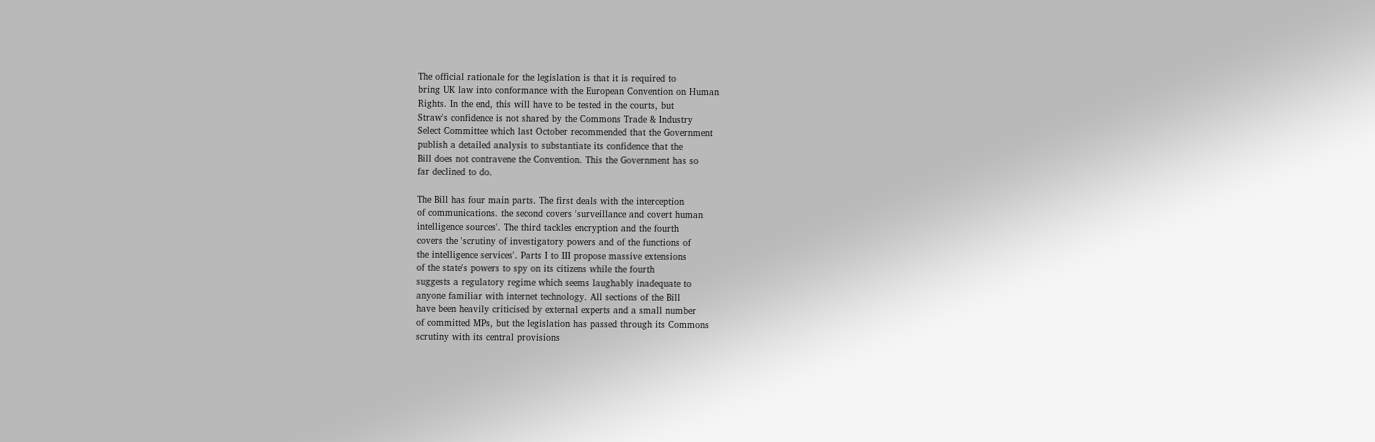The official rationale for the legislation is that it is required to
bring UK law into conformance with the European Convention on Human
Rights. In the end, this will have to be tested in the courts, but
Straw's confidence is not shared by the Commons Trade & Industry
Select Committee which last October recommended that the Government
publish a detailed analysis to substantiate its confidence that the
Bill does not contravene the Convention. This the Government has so
far declined to do.

The Bill has four main parts. The first deals with the interception
of communications. the second covers 'surveillance and covert human
intelligence sources'. The third tackles encryption and the fourth
covers the 'scrutiny of investigatory powers and of the functions of
the intelligence services'. Parts I to III propose massive extensions
of the state's powers to spy on its citizens while the fourth
suggests a regulatory regime which seems laughably inadequate to
anyone familiar with internet technology. All sections of the Bill
have been heavily criticised by external experts and a small number
of committed MPs, but the legislation has passed through its Commons
scrutiny with its central provisions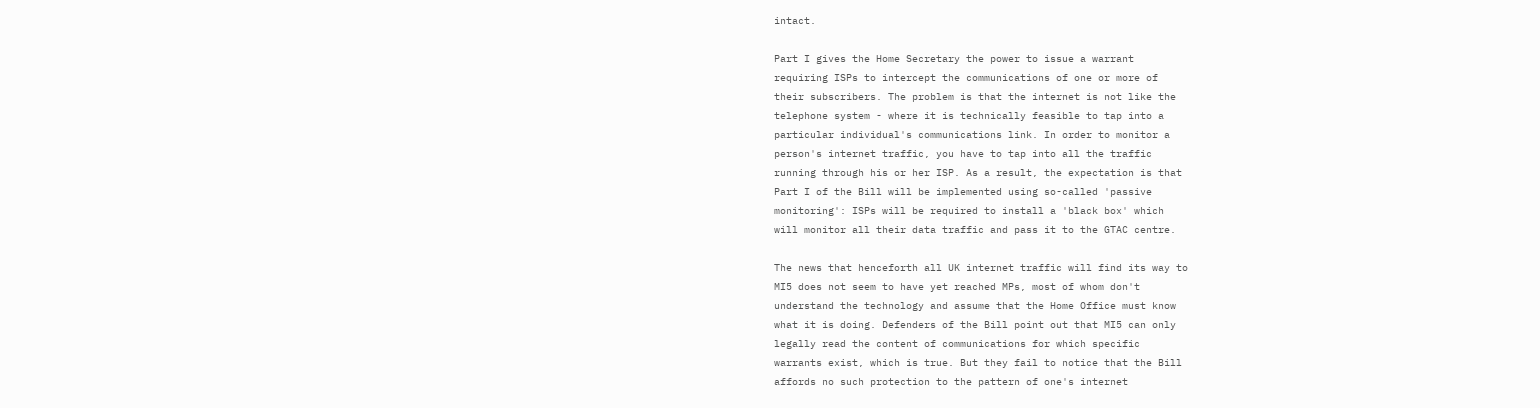intact.

Part I gives the Home Secretary the power to issue a warrant
requiring ISPs to intercept the communications of one or more of
their subscribers. The problem is that the internet is not like the
telephone system - where it is technically feasible to tap into a
particular individual's communications link. In order to monitor a
person's internet traffic, you have to tap into all the traffic
running through his or her ISP. As a result, the expectation is that
Part I of the Bill will be implemented using so-called 'passive
monitoring': ISPs will be required to install a 'black box' which
will monitor all their data traffic and pass it to the GTAC centre.

The news that henceforth all UK internet traffic will find its way to
MI5 does not seem to have yet reached MPs, most of whom don't
understand the technology and assume that the Home Office must know
what it is doing. Defenders of the Bill point out that MI5 can only
legally read the content of communications for which specific
warrants exist, which is true. But they fail to notice that the Bill
affords no such protection to the pattern of one's internet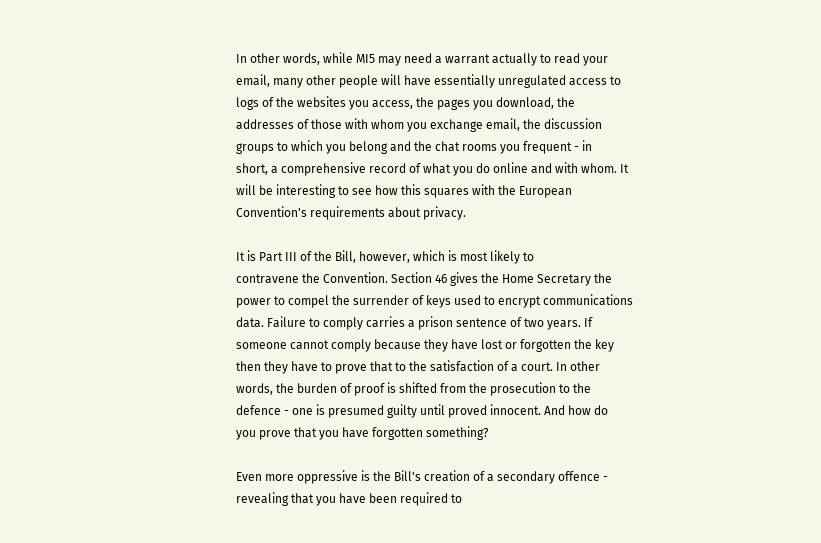In other words, while MI5 may need a warrant actually to read your
email, many other people will have essentially unregulated access to
logs of the websites you access, the pages you download, the
addresses of those with whom you exchange email, the discussion
groups to which you belong and the chat rooms you frequent - in
short, a comprehensive record of what you do online and with whom. It
will be interesting to see how this squares with the European
Convention's requirements about privacy.

It is Part III of the Bill, however, which is most likely to
contravene the Convention. Section 46 gives the Home Secretary the
power to compel the surrender of keys used to encrypt communications
data. Failure to comply carries a prison sentence of two years. If
someone cannot comply because they have lost or forgotten the key
then they have to prove that to the satisfaction of a court. In other
words, the burden of proof is shifted from the prosecution to the
defence - one is presumed guilty until proved innocent. And how do
you prove that you have forgotten something?

Even more oppressive is the Bill's creation of a secondary offence -
revealing that you have been required to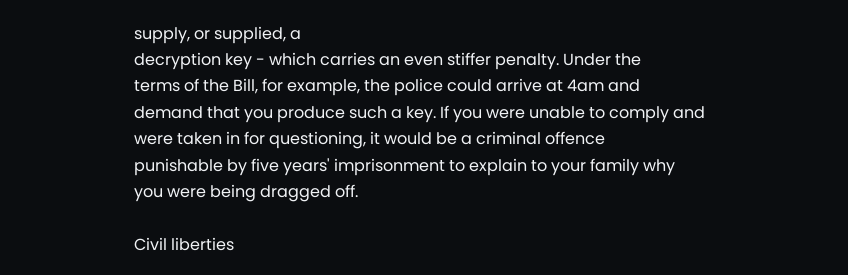supply, or supplied, a
decryption key - which carries an even stiffer penalty. Under the
terms of the Bill, for example, the police could arrive at 4am and
demand that you produce such a key. If you were unable to comply and
were taken in for questioning, it would be a criminal offence
punishable by five years' imprisonment to explain to your family why
you were being dragged off.

Civil liberties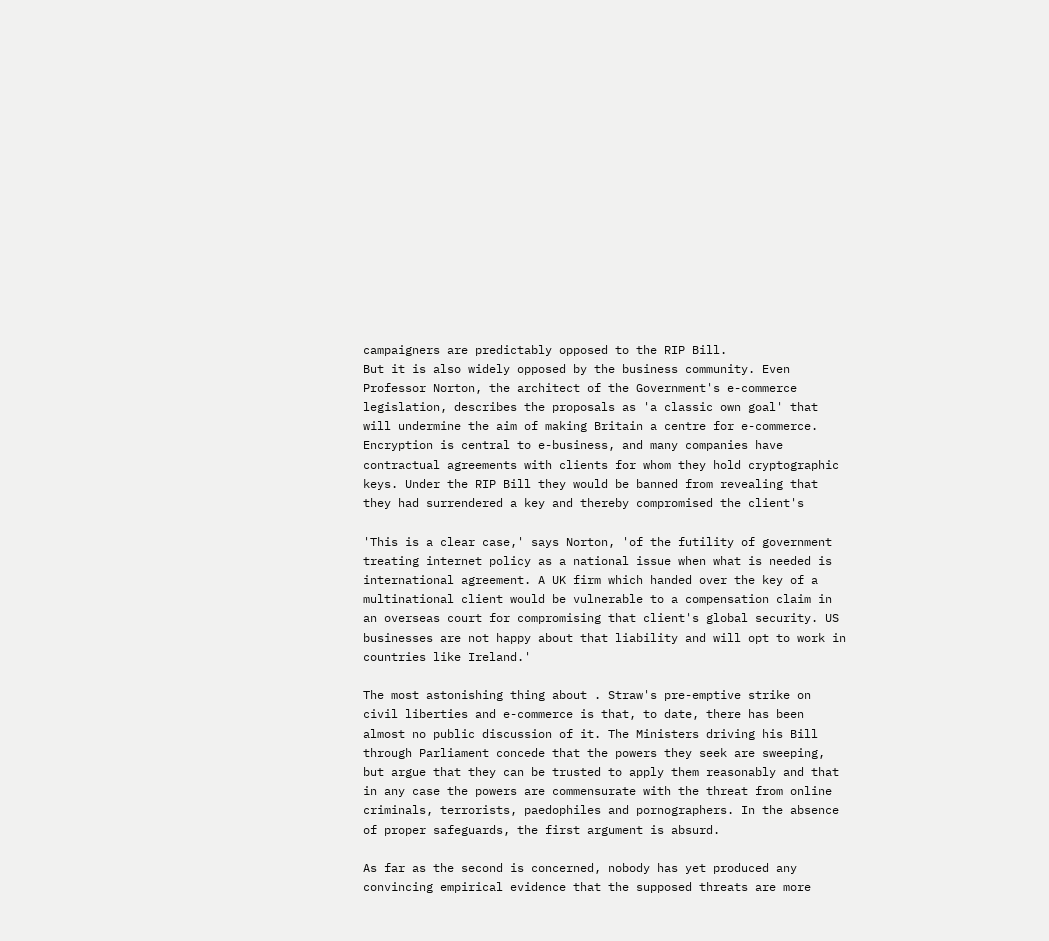campaigners are predictably opposed to the RIP Bill.
But it is also widely opposed by the business community. Even
Professor Norton, the architect of the Government's e-commerce
legislation, describes the proposals as 'a classic own goal' that
will undermine the aim of making Britain a centre for e-commerce.
Encryption is central to e-business, and many companies have
contractual agreements with clients for whom they hold cryptographic
keys. Under the RIP Bill they would be banned from revealing that
they had surrendered a key and thereby compromised the client's

'This is a clear case,' says Norton, 'of the futility of government
treating internet policy as a national issue when what is needed is
international agreement. A UK firm which handed over the key of a
multinational client would be vulnerable to a compensation claim in
an overseas court for compromising that client's global security. US
businesses are not happy about that liability and will opt to work in
countries like Ireland.'

The most astonishing thing about . Straw's pre-emptive strike on
civil liberties and e-commerce is that, to date, there has been
almost no public discussion of it. The Ministers driving his Bill
through Parliament concede that the powers they seek are sweeping,
but argue that they can be trusted to apply them reasonably and that
in any case the powers are commensurate with the threat from online
criminals, terrorists, paedophiles and pornographers. In the absence
of proper safeguards, the first argument is absurd.

As far as the second is concerned, nobody has yet produced any
convincing empirical evidence that the supposed threats are more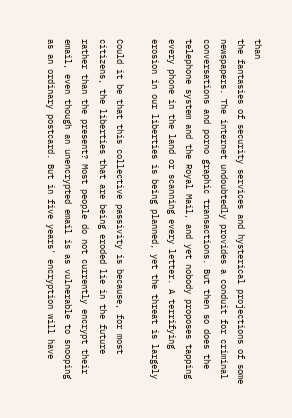than
the fantasies of security services and hysterical projections of some
newspapers. The internet undoubtedly provides a conduit for criminal
conversations and porno graphic transactions. But then so does the
telephone system and the Royal Mail, and yet nobody proposes tapping
every phone in the land or scanning every letter. A terrifying
erosion in our liberties is being planned, yet the threat is largely

Could it be that this collective passivity is because, for most
citizens, the liberties that are being eroded lie in the future
rather than the present? Most people do not currently encrypt their
email, even though an unencrypted email is as vulnerable to snooping
as an ordinary postcard. But in five years' encryption will have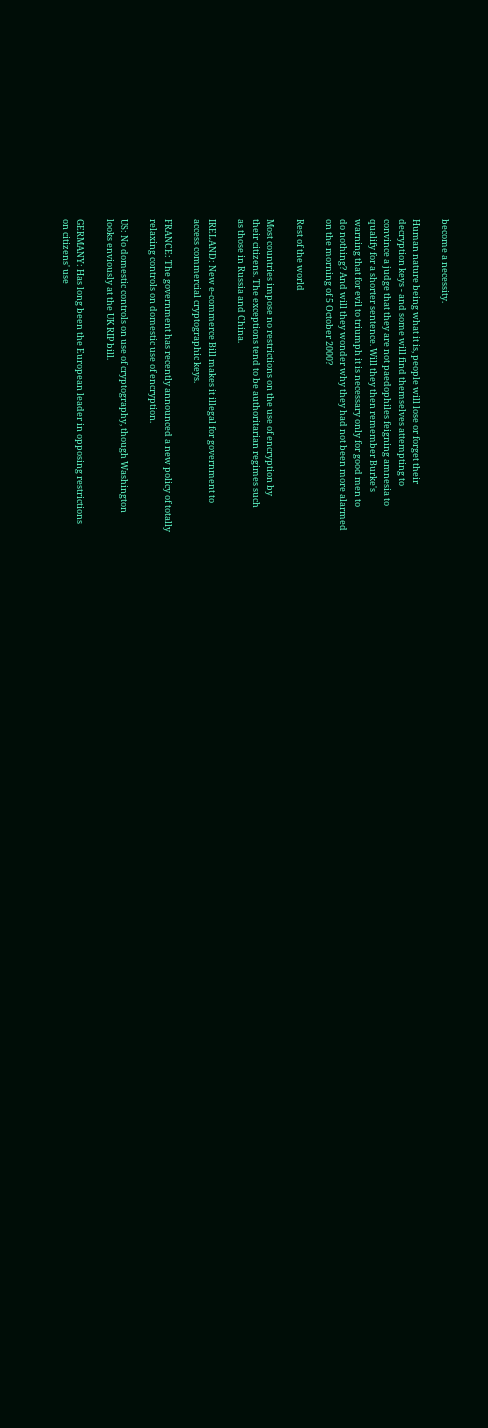become a necessity.

Human nature being what it is, people will lose or forget their
decryption keys - and some will find themselves attempting to
convince a judge that they are not paedophiles feigning amnesia to
qualify for a shorter sentence. Will they then remember Burke's
warning that for evil to triumph it is necessary only for good men to
do nothing? And will they wonder why they had not been more alarmed
on the morning of 5 October 2000?

Rest of the world

Most countries impose no restrictions on the use of encryption by
their citizens. The exceptions tend to be authoritarian regimes such
as those in Russia and China.

IRELAND: New e-commerce Bill makes it illegal for government to
access commercial cryptographic keys.

FRANCE: The government has recently announced a new policy of totally
relaxing controls on domestic use of encryption.

US: No domestic controls on use of cryptography, though Washington
looks enviously at the UK RIP bill.

GERMANY: Has long been the European leader in opposing restrictions
on citizens' use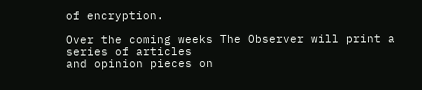of encryption.

Over the coming weeks The Observer will print a series of articles
and opinion pieces on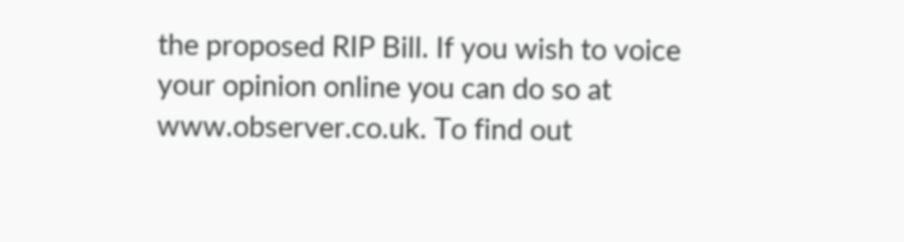the proposed RIP Bill. If you wish to voice
your opinion online you can do so at www.observer.co.uk. To find out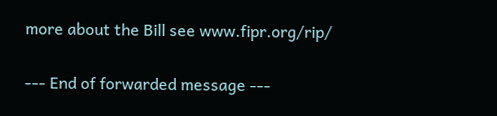more about the Bill see www.fipr.org/rip/

--- End of forwarded message ---